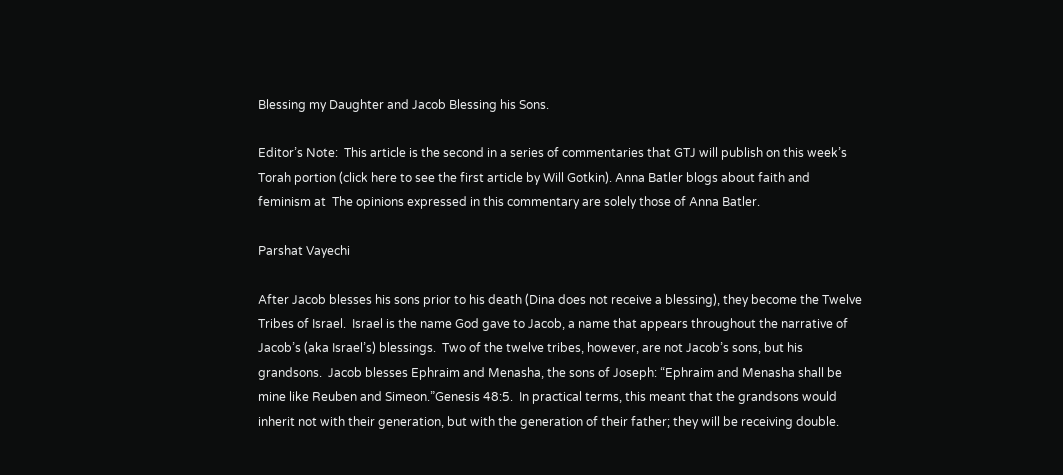Blessing my Daughter and Jacob Blessing his Sons.

Editor’s Note:  This article is the second in a series of commentaries that GTJ will publish on this week’s Torah portion (click here to see the first article by Will Gotkin). Anna Batler blogs about faith and feminism at  The opinions expressed in this commentary are solely those of Anna Batler.

Parshat Vayechi

After Jacob blesses his sons prior to his death (Dina does not receive a blessing), they become the Twelve Tribes of Israel.  Israel is the name God gave to Jacob, a name that appears throughout the narrative of Jacob’s (aka Israel’s) blessings.  Two of the twelve tribes, however, are not Jacob’s sons, but his grandsons.  Jacob blesses Ephraim and Menasha, the sons of Joseph: “Ephraim and Menasha shall be mine like Reuben and Simeon.”Genesis 48:5.  In practical terms, this meant that the grandsons would inherit not with their generation, but with the generation of their father; they will be receiving double.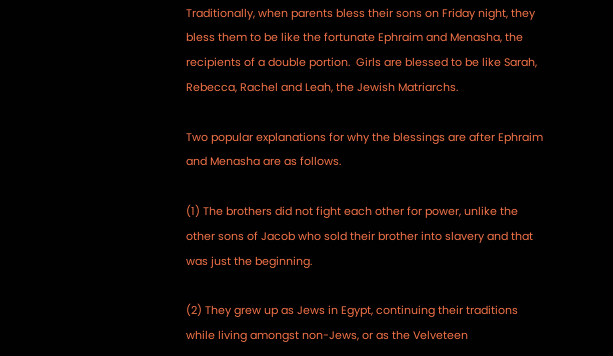Traditionally, when parents bless their sons on Friday night, they bless them to be like the fortunate Ephraim and Menasha, the recipients of a double portion.  Girls are blessed to be like Sarah, Rebecca, Rachel and Leah, the Jewish Matriarchs.

Two popular explanations for why the blessings are after Ephraim and Menasha are as follows.

(1) The brothers did not fight each other for power, unlike the other sons of Jacob who sold their brother into slavery and that was just the beginning.

(2) They grew up as Jews in Egypt, continuing their traditions while living amongst non-Jews, or as the Velveteen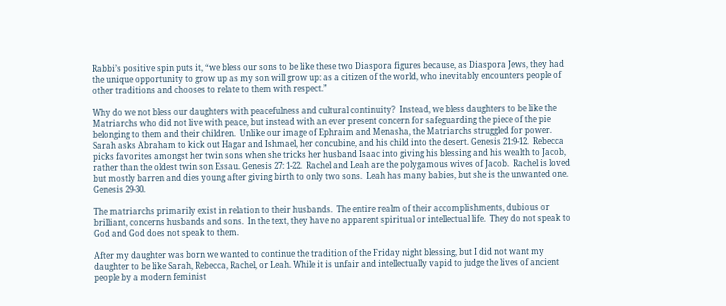Rabbi’s positive spin puts it, “we bless our sons to be like these two Diaspora figures because, as Diaspora Jews, they had the unique opportunity to grow up as my son will grow up: as a citizen of the world, who inevitably encounters people of other traditions and chooses to relate to them with respect.”

Why do we not bless our daughters with peacefulness and cultural continuity?  Instead, we bless daughters to be like the Matriarchs who did not live with peace, but instead with an ever present concern for safeguarding the piece of the pie belonging to them and their children.  Unlike our image of Ephraim and Menasha, the Matriarchs struggled for power.  Sarah asks Abraham to kick out Hagar and Ishmael, her concubine, and his child into the desert. Genesis 21:9-12.  Rebecca picks favorites amongst her twin sons when she tricks her husband Isaac into giving his blessing and his wealth to Jacob, rather than the oldest twin son Essau. Genesis 27: 1-22.  Rachel and Leah are the polygamous wives of Jacob.  Rachel is loved but mostly barren and dies young after giving birth to only two sons.  Leah has many babies, but she is the unwanted one.  Genesis 29-30.

The matriarchs primarily exist in relation to their husbands.  The entire realm of their accomplishments, dubious or brilliant, concerns husbands and sons.  In the text, they have no apparent spiritual or intellectual life.  They do not speak to God and God does not speak to them.

After my daughter was born we wanted to continue the tradition of the Friday night blessing, but I did not want my daughter to be like Sarah, Rebecca, Rachel, or Leah. While it is unfair and intellectually vapid to judge the lives of ancient people by a modern feminist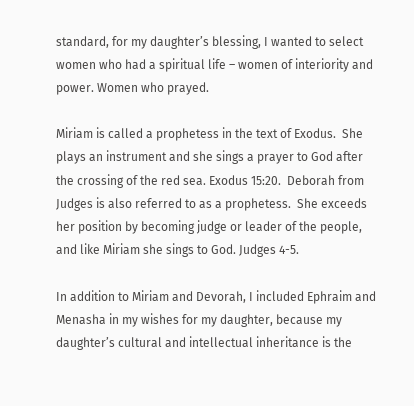standard, for my daughter’s blessing, I wanted to select women who had a spiritual life – women of interiority and power. Women who prayed.

Miriam is called a prophetess in the text of Exodus.  She plays an instrument and she sings a prayer to God after the crossing of the red sea. Exodus 15:20.  Deborah from Judges is also referred to as a prophetess.  She exceeds her position by becoming judge or leader of the people, and like Miriam she sings to God. Judges 4-5.

In addition to Miriam and Devorah, I included Ephraim and Menasha in my wishes for my daughter, because my daughter’s cultural and intellectual inheritance is the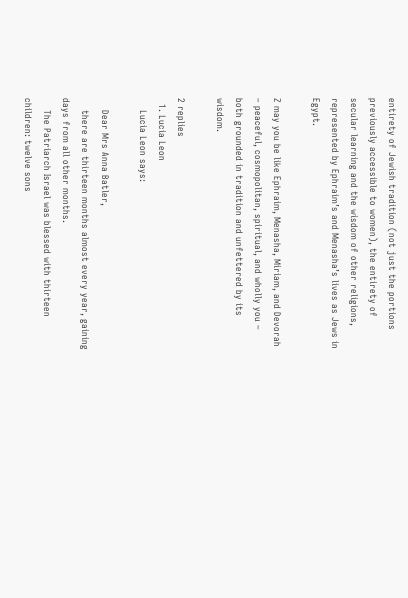entirety of Jewish tradition (not just the portions previously accessible to women), the entirety of secular learning and the wisdom of other religions, represented by Ephraim’s and Menasha’s lives as Jews in Egypt.

Z may you be like Ephraim, Menasha, Miriam, and Devorah – peaceful, cosmopolitan, spiritual, and wholly you – both grounded in tradition and unfettered by its wisdom.

2 replies
  1. Lucia Leon
    Lucia Leon says:

    Dear Mrs Anna Batler,
    there are thirteen months almost every year, gaining days from all other months.
    The Patriarch Israel was blessed with thirteen children: twelve sons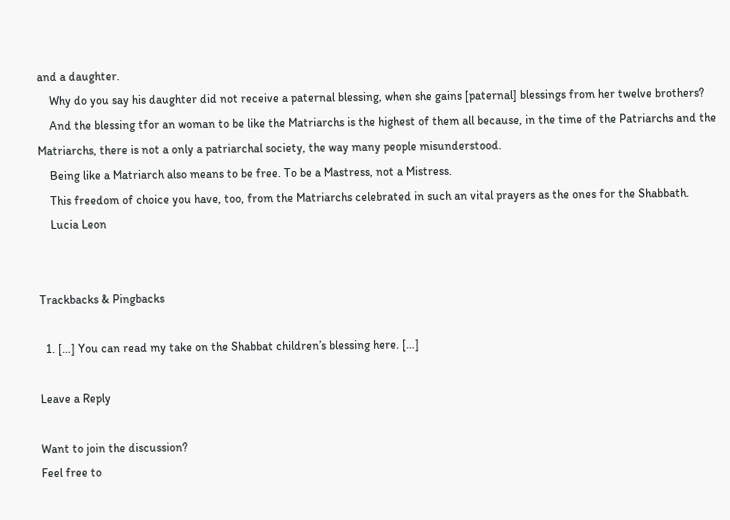and a daughter.
    Why do you say his daughter did not receive a paternal blessing, when she gains [paternal] blessings from her twelve brothers?
    And the blessing tfor an woman to be like the Matriarchs is the highest of them all because, in the time of the Patriarchs and the Matriarchs, there is not a only a patriarchal society, the way many people misunderstood.
    Being like a Matriarch also means to be free. To be a Mastress, not a Mistress.
    This freedom of choice you have, too, from the Matriarchs celebrated in such an vital prayers as the ones for the Shabbath.
    Lucia Leon


Trackbacks & Pingbacks

  1. […] You can read my take on the Shabbat children’s blessing here. […]

Leave a Reply

Want to join the discussion?
Feel free to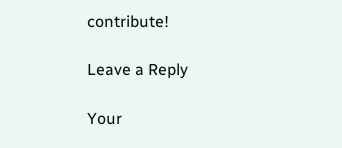contribute!

Leave a Reply

Your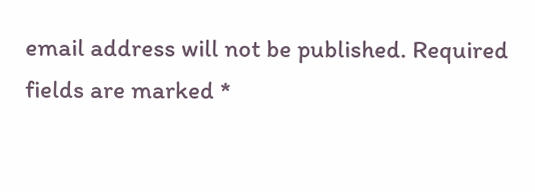email address will not be published. Required fields are marked *